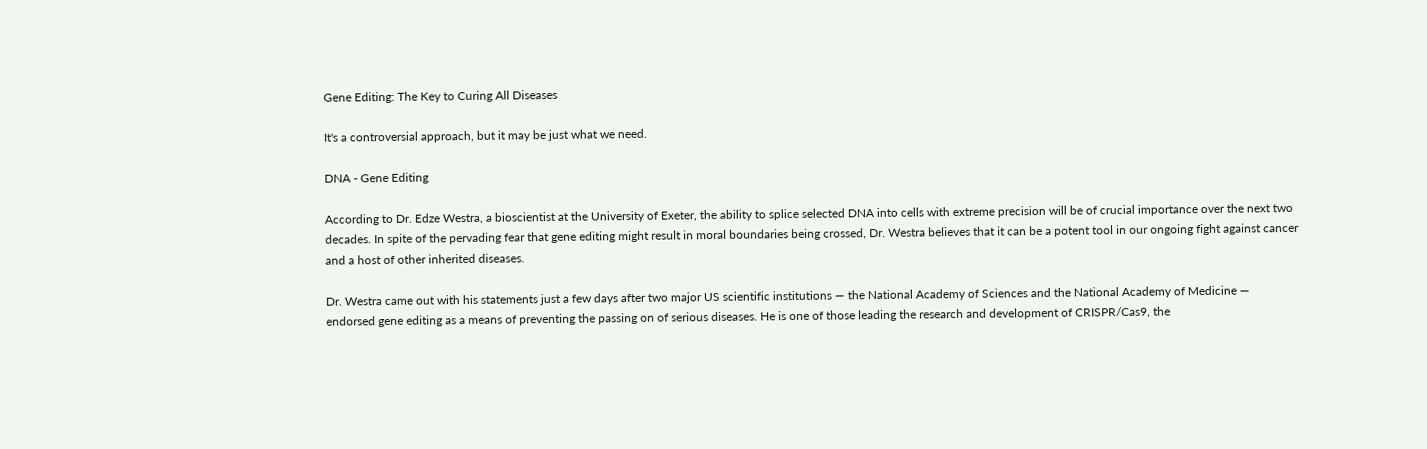Gene Editing: The Key to Curing All Diseases

It's a controversial approach, but it may be just what we need.

DNA - Gene Editing

According to Dr. Edze Westra, a bioscientist at the University of Exeter, the ability to splice selected DNA into cells with extreme precision will be of crucial importance over the next two decades. In spite of the pervading fear that gene editing might result in moral boundaries being crossed, Dr. Westra believes that it can be a potent tool in our ongoing fight against cancer and a host of other inherited diseases.

Dr. Westra came out with his statements just a few days after two major US scientific institutions — the National Academy of Sciences and the National Academy of Medicine — endorsed gene editing as a means of preventing the passing on of serious diseases. He is one of those leading the research and development of CRISPR/Cas9, the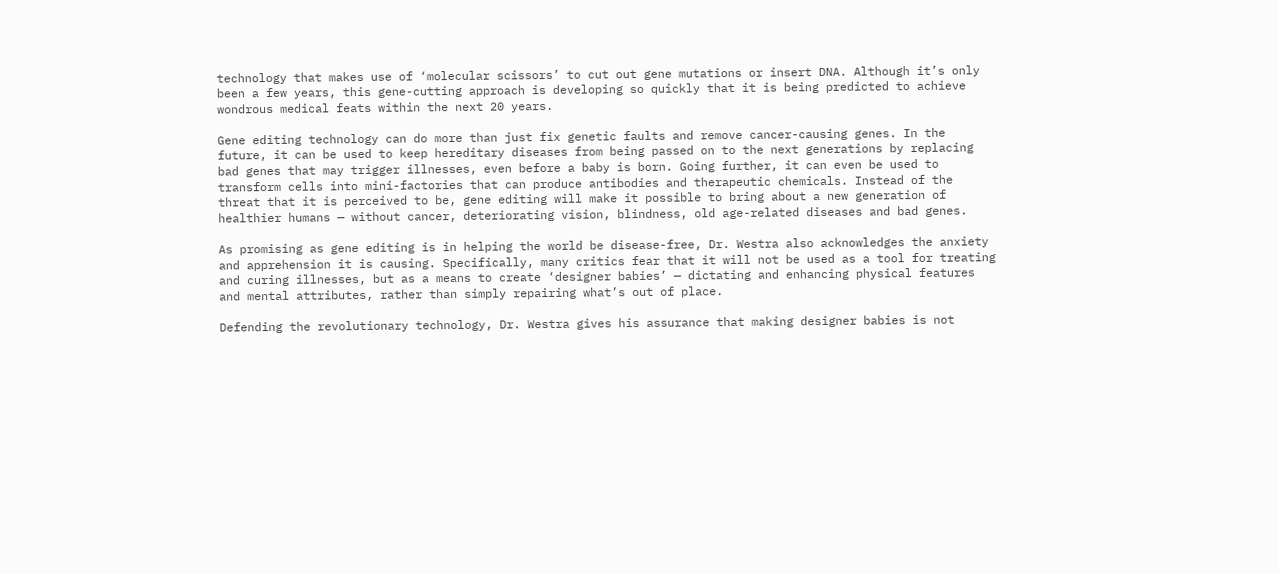technology that makes use of ‘molecular scissors’ to cut out gene mutations or insert DNA. Although it’s only been a few years, this gene-cutting approach is developing so quickly that it is being predicted to achieve wondrous medical feats within the next 20 years.

Gene editing technology can do more than just fix genetic faults and remove cancer-causing genes. In the future, it can be used to keep hereditary diseases from being passed on to the next generations by replacing bad genes that may trigger illnesses, even before a baby is born. Going further, it can even be used to transform cells into mini-factories that can produce antibodies and therapeutic chemicals. Instead of the threat that it is perceived to be, gene editing will make it possible to bring about a new generation of healthier humans — without cancer, deteriorating vision, blindness, old age-related diseases and bad genes.

As promising as gene editing is in helping the world be disease-free, Dr. Westra also acknowledges the anxiety and apprehension it is causing. Specifically, many critics fear that it will not be used as a tool for treating and curing illnesses, but as a means to create ‘designer babies’ — dictating and enhancing physical features and mental attributes, rather than simply repairing what’s out of place.

Defending the revolutionary technology, Dr. Westra gives his assurance that making designer babies is not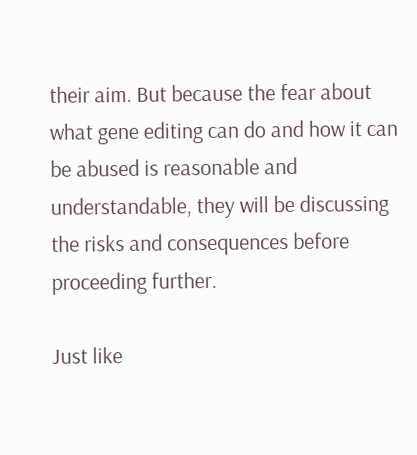their aim. But because the fear about what gene editing can do and how it can be abused is reasonable and understandable, they will be discussing the risks and consequences before proceeding further.

Just like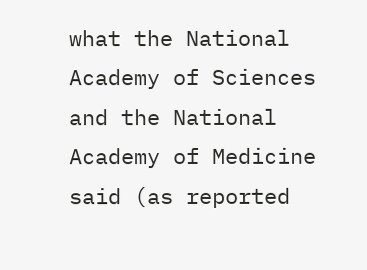what the National Academy of Sciences and the National Academy of Medicine said (as reported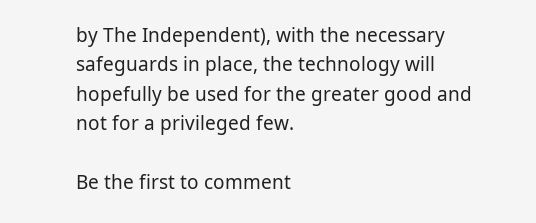by The Independent), with the necessary safeguards in place, the technology will hopefully be used for the greater good and not for a privileged few.

Be the first to comment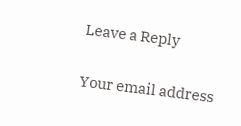Leave a Reply

Your email address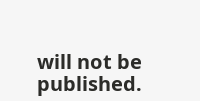will not be published.